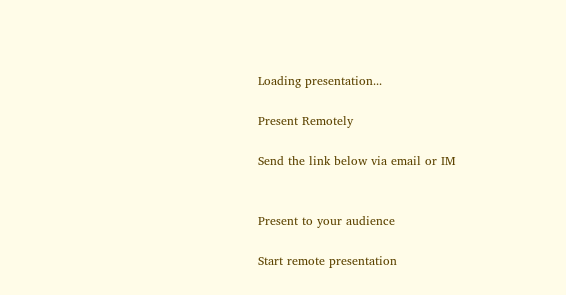Loading presentation...

Present Remotely

Send the link below via email or IM


Present to your audience

Start remote presentation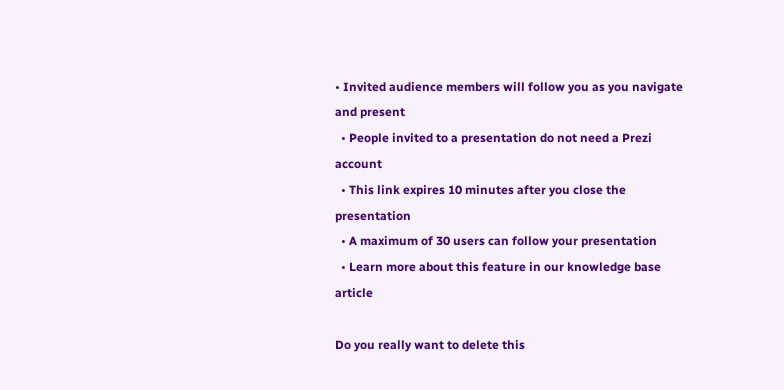• Invited audience members will follow you as you navigate and present
  • People invited to a presentation do not need a Prezi account
  • This link expires 10 minutes after you close the presentation
  • A maximum of 30 users can follow your presentation
  • Learn more about this feature in our knowledge base article

Do you really want to delete this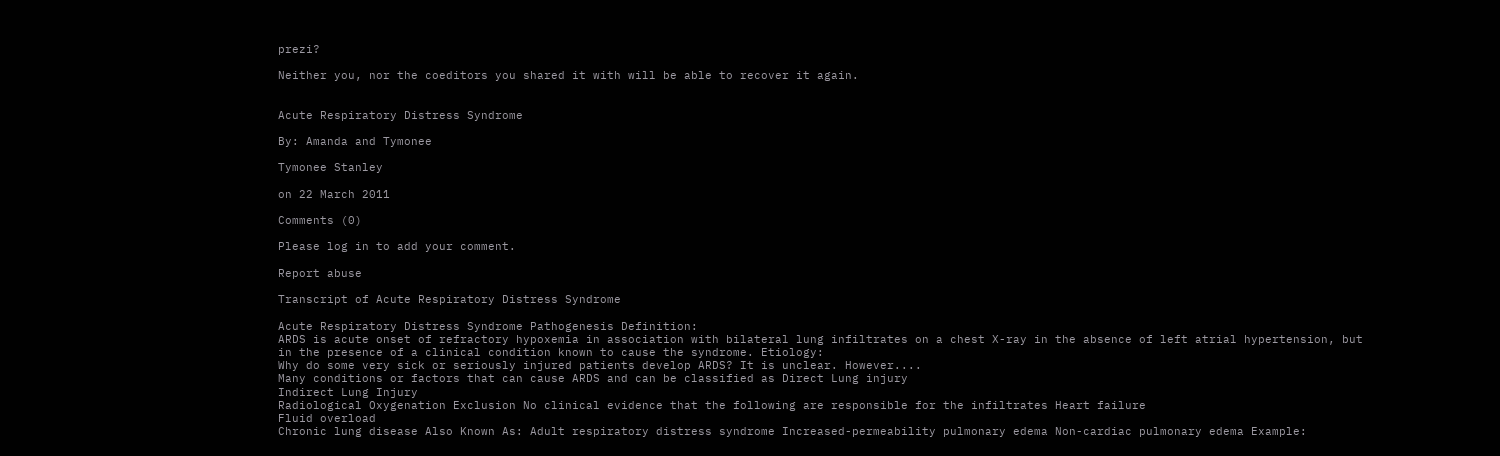prezi?

Neither you, nor the coeditors you shared it with will be able to recover it again.


Acute Respiratory Distress Syndrome

By: Amanda and Tymonee

Tymonee Stanley

on 22 March 2011

Comments (0)

Please log in to add your comment.

Report abuse

Transcript of Acute Respiratory Distress Syndrome

Acute Respiratory Distress Syndrome Pathogenesis Definition:
ARDS is acute onset of refractory hypoxemia in association with bilateral lung infiltrates on a chest X-ray in the absence of left atrial hypertension, but in the presence of a clinical condition known to cause the syndrome. Etiology:
Why do some very sick or seriously injured patients develop ARDS? It is unclear. However....
Many conditions or factors that can cause ARDS and can be classified as Direct Lung injury
Indirect Lung Injury
Radiological Oxygenation Exclusion No clinical evidence that the following are responsible for the infiltrates Heart failure
Fluid overload
Chronic lung disease Also Known As: Adult respiratory distress syndrome Increased-permeability pulmonary edema Non-cardiac pulmonary edema Example: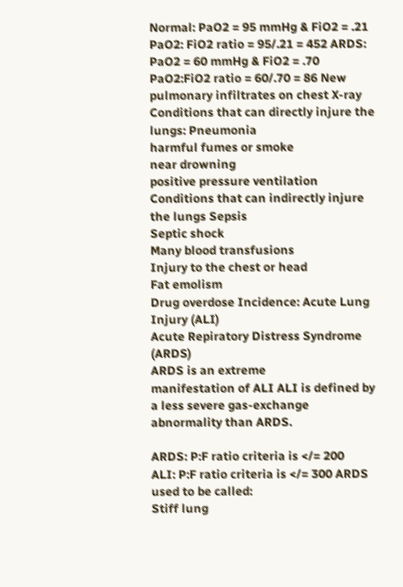Normal: PaO2 = 95 mmHg & FiO2 = .21
PaO2: FiO2 ratio = 95/.21 = 452 ARDS: PaO2 = 60 mmHg & FiO2 = .70
PaO2:FiO2 ratio = 60/.70 = 86 New
pulmonary infiltrates on chest X-ray Conditions that can directly injure the lungs: Pneumonia
harmful fumes or smoke
near drowning
positive pressure ventilation Conditions that can indirectly injure the lungs Sepsis
Septic shock
Many blood transfusions
Injury to the chest or head
Fat emolism
Drug overdose Incidence: Acute Lung Injury (ALI)
Acute Repiratory Distress Syndrome (ARDS)
ARDS is an extreme
manifestation of ALI ALI is defined by a less severe gas-exchange abnormality than ARDS.

ARDS: P:F ratio criteria is </= 200
ALI: P:F ratio criteria is </= 300 ARDS used to be called:
Stiff lung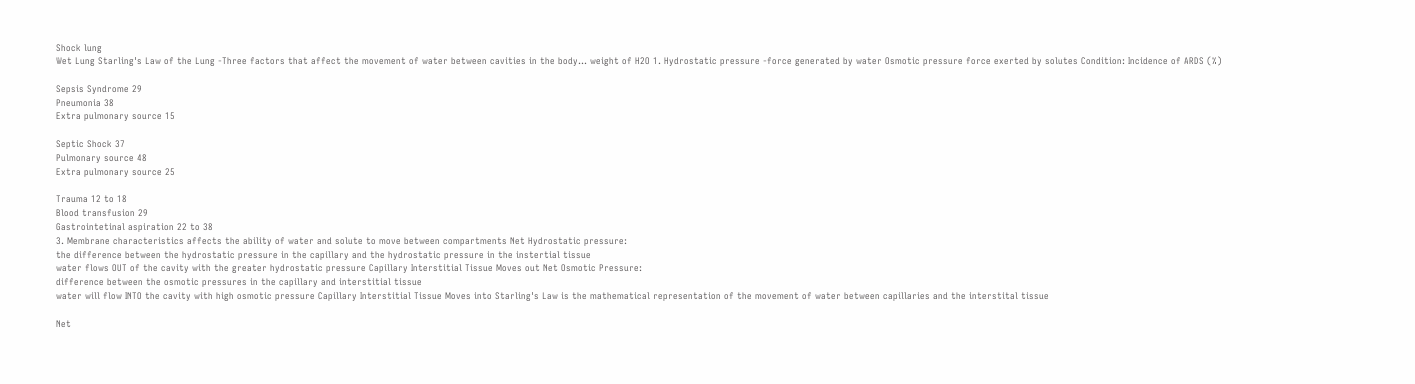Shock lung
Wet Lung Starling's Law of the Lung -Three factors that affect the movement of water between cavities in the body... weight of H2O 1. Hydrostatic pressure -force generated by water Osmotic pressure force exerted by solutes Condition: Incidence of ARDS (%)

Sepsis Syndrome 29
Pneumonia 38
Extra pulmonary source 15

Septic Shock 37
Pulmonary source 48
Extra pulmonary source 25

Trauma 12 to 18
Blood transfusion 29
Gastrointetinal aspiration 22 to 38
3. Membrane characteristics affects the ability of water and solute to move between compartments Net Hydrostatic pressure:
the difference between the hydrostatic pressure in the capillary and the hydrostatic pressure in the instertial tissue
water flows OUT of the cavity with the greater hydrostatic pressure Capillary Interstitial Tissue Moves out Net Osmotic Pressure:
difference between the osmotic pressures in the capillary and interstitial tissue
water will flow INTO the cavity with high osmotic pressure Capillary Interstitial Tissue Moves into Starling's Law is the mathematical representation of the movement of water between capillaries and the interstital tissue

Net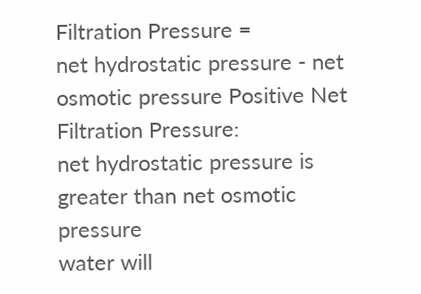Filtration Pressure =
net hydrostatic pressure - net osmotic pressure Positive Net Filtration Pressure:
net hydrostatic pressure is greater than net osmotic pressure
water will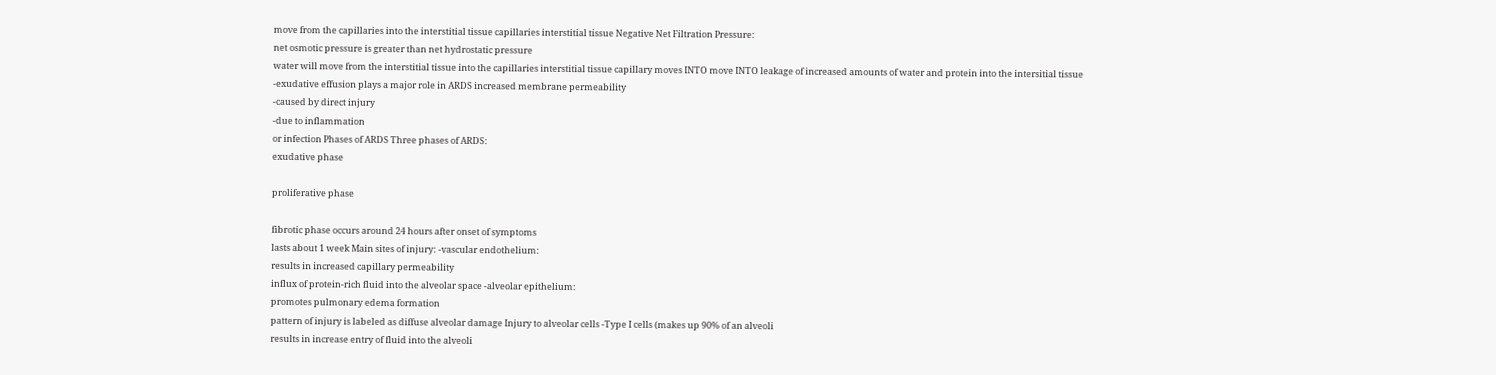move from the capillaries into the interstitial tissue capillaries interstitial tissue Negative Net Filtration Pressure:
net osmotic pressure is greater than net hydrostatic pressure
water will move from the interstitial tissue into the capillaries interstitial tissue capillary moves INTO move INTO leakage of increased amounts of water and protein into the intersitial tissue
-exudative effusion plays a major role in ARDS increased membrane permeability
-caused by direct injury
-due to inflammation
or infection Phases of ARDS Three phases of ARDS:
exudative phase

proliferative phase

fibrotic phase occurs around 24 hours after onset of symptoms
lasts about 1 week Main sites of injury: -vascular endothelium:
results in increased capillary permeability
influx of protein-rich fluid into the alveolar space -alveolar epithelium:
promotes pulmonary edema formation
pattern of injury is labeled as diffuse alveolar damage Injury to alveolar cells -Type I cells (makes up 90% of an alveoli
results in increase entry of fluid into the alveoli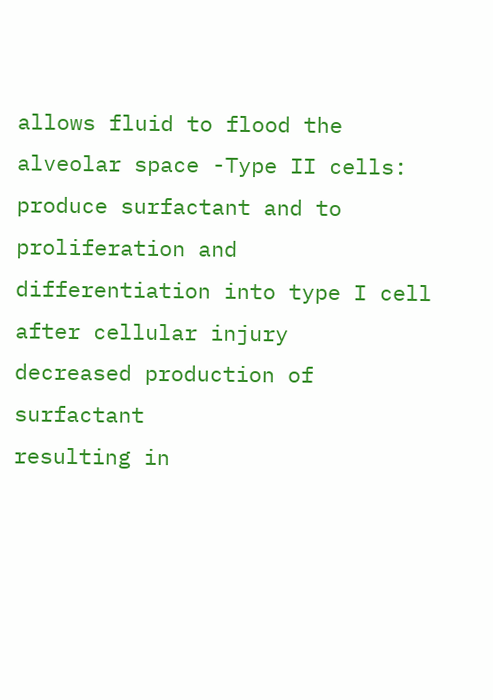allows fluid to flood the alveolar space -Type II cells:
produce surfactant and to proliferation and differentiation into type I cell after cellular injury
decreased production of surfactant
resulting in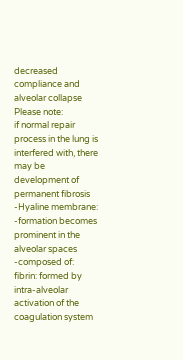decreased compliance and alveolar collapse Please note:
if normal repair process in the lung is interfered with, there may be development of permanent fibrosis -Hyaline membrane: -formation becomes prominent in the alveolar spaces
-composed of:
fibrin: formed by intra-alveolar activation of the coagulation system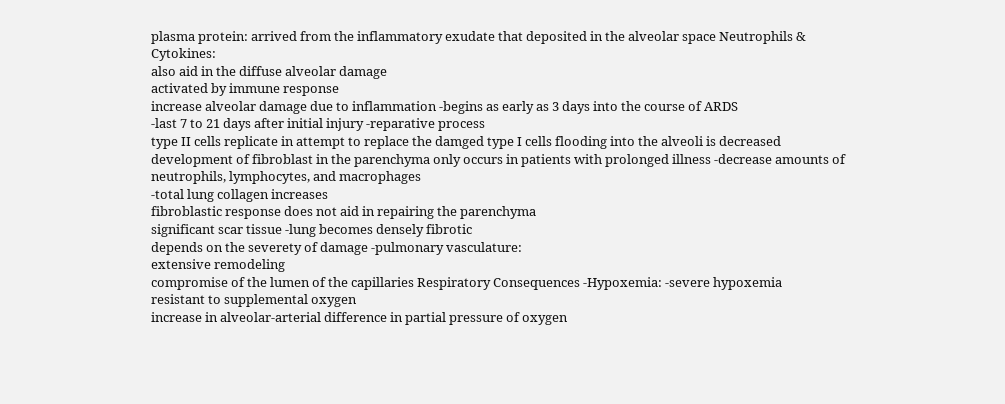plasma protein: arrived from the inflammatory exudate that deposited in the alveolar space Neutrophils & Cytokines:
also aid in the diffuse alveolar damage
activated by immune response
increase alveolar damage due to inflammation -begins as early as 3 days into the course of ARDS
-last 7 to 21 days after initial injury -reparative process
type II cells replicate in attempt to replace the damged type I cells flooding into the alveoli is decreased
development of fibroblast in the parenchyma only occurs in patients with prolonged illness -decrease amounts of neutrophils, lymphocytes, and macrophages
-total lung collagen increases
fibroblastic response does not aid in repairing the parenchyma
significant scar tissue -lung becomes densely fibrotic
depends on the severety of damage -pulmonary vasculature:
extensive remodeling
compromise of the lumen of the capillaries Respiratory Consequences -Hypoxemia: -severe hypoxemia
resistant to supplemental oxygen
increase in alveolar-arterial difference in partial pressure of oxygen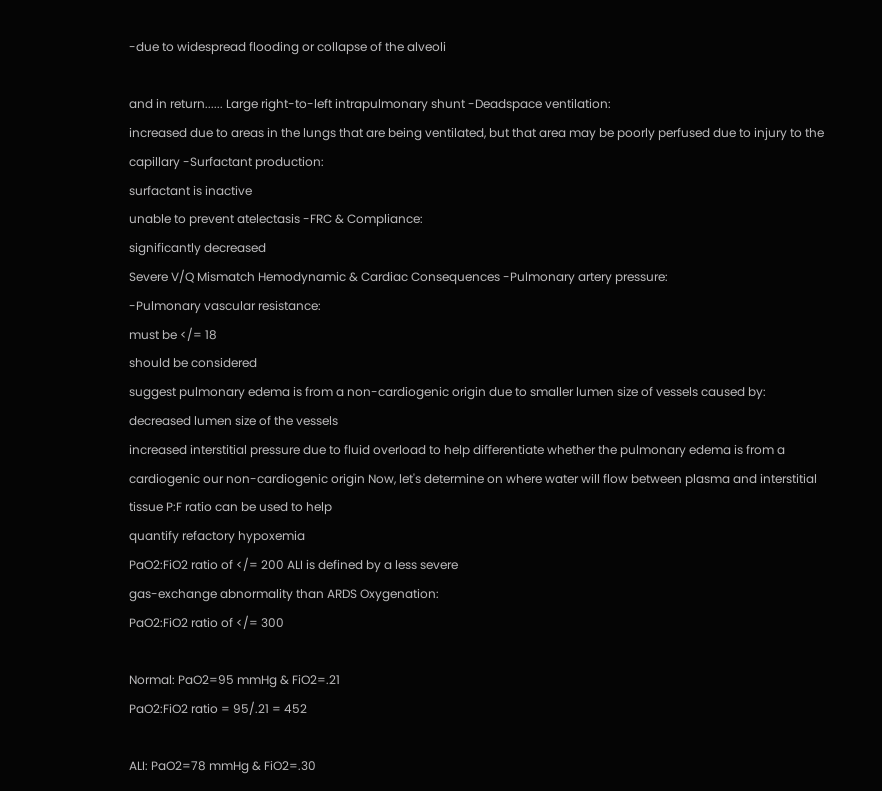-due to widespread flooding or collapse of the alveoli

and in return...... Large right-to-left intrapulmonary shunt -Deadspace ventilation:
increased due to areas in the lungs that are being ventilated, but that area may be poorly perfused due to injury to the capillary -Surfactant production:
surfactant is inactive
unable to prevent atelectasis -FRC & Compliance:
significantly decreased
Severe V/Q Mismatch Hemodynamic & Cardiac Consequences -Pulmonary artery pressure:
-Pulmonary vascular resistance:
must be </= 18
should be considered
suggest pulmonary edema is from a non-cardiogenic origin due to smaller lumen size of vessels caused by:
decreased lumen size of the vessels
increased interstitial pressure due to fluid overload to help differentiate whether the pulmonary edema is from a cardiogenic our non-cardiogenic origin Now, let's determine on where water will flow between plasma and interstitial tissue P:F ratio can be used to help
quantify refactory hypoxemia
PaO2:FiO2 ratio of </= 200 ALI is defined by a less severe
gas-exchange abnormality than ARDS Oxygenation:
PaO2:FiO2 ratio of </= 300

Normal: PaO2=95 mmHg & FiO2=.21
PaO2:FiO2 ratio = 95/.21 = 452

ALI: PaO2=78 mmHg & FiO2=.30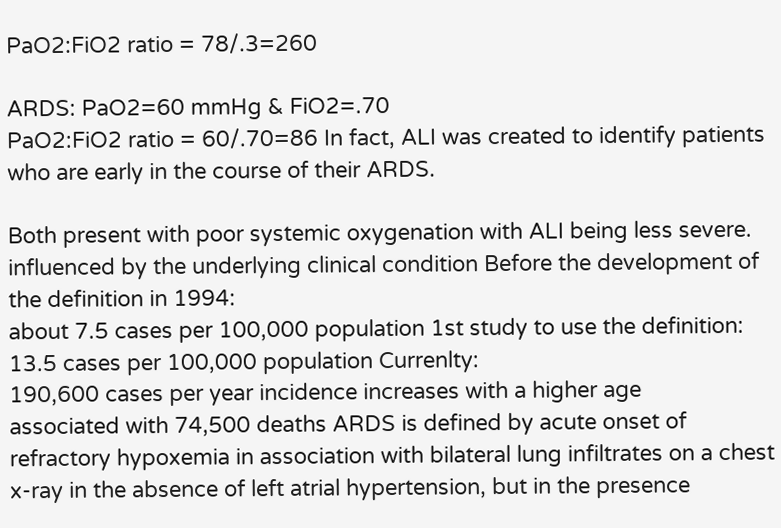PaO2:FiO2 ratio = 78/.3=260

ARDS: PaO2=60 mmHg & FiO2=.70
PaO2:FiO2 ratio = 60/.70=86 In fact, ALI was created to identify patients who are early in the course of their ARDS.

Both present with poor systemic oxygenation with ALI being less severe. influenced by the underlying clinical condition Before the development of the definition in 1994:
about 7.5 cases per 100,000 population 1st study to use the definition:
13.5 cases per 100,000 population Currenlty:
190,600 cases per year incidence increases with a higher age
associated with 74,500 deaths ARDS is defined by acute onset of refractory hypoxemia in association with bilateral lung infiltrates on a chest x-ray in the absence of left atrial hypertension, but in the presence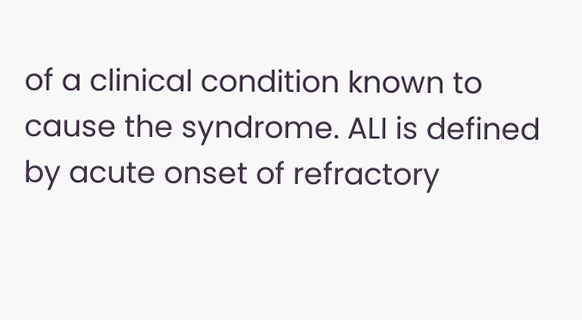of a clinical condition known to cause the syndrome. ALI is defined by acute onset of refractory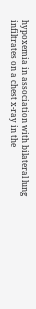hypoxemia in association with bilateral lung infiltrates on a chest x-ray in the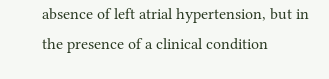absence of left atrial hypertension, but in the presence of a clinical condition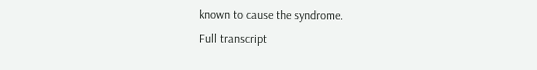known to cause the syndrome.
Full transcript